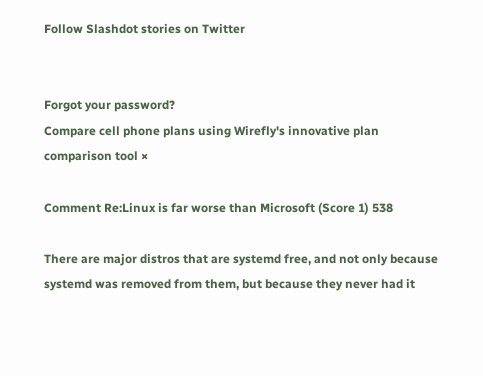Follow Slashdot stories on Twitter


Forgot your password?
Compare cell phone plans using Wirefly's innovative plan comparison tool ×

Comment Re:Linux is far worse than Microsoft (Score 1) 538

There are major distros that are systemd free, and not only because systemd was removed from them, but because they never had it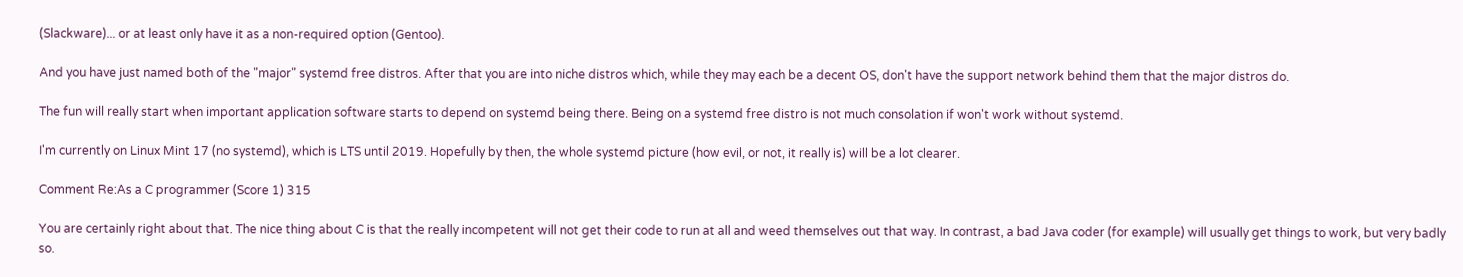(Slackware)... or at least only have it as a non-required option (Gentoo).

And you have just named both of the "major" systemd free distros. After that you are into niche distros which, while they may each be a decent OS, don't have the support network behind them that the major distros do.

The fun will really start when important application software starts to depend on systemd being there. Being on a systemd free distro is not much consolation if won't work without systemd.

I'm currently on Linux Mint 17 (no systemd), which is LTS until 2019. Hopefully by then, the whole systemd picture (how evil, or not, it really is) will be a lot clearer.

Comment Re:As a C programmer (Score 1) 315

You are certainly right about that. The nice thing about C is that the really incompetent will not get their code to run at all and weed themselves out that way. In contrast, a bad Java coder (for example) will usually get things to work, but very badly so.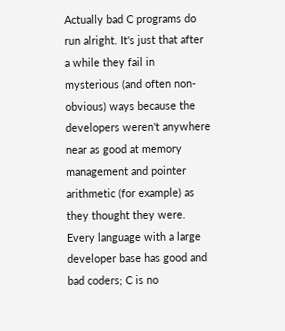Actually bad C programs do run alright. It's just that after a while they fail in mysterious (and often non-obvious) ways because the developers weren't anywhere near as good at memory management and pointer arithmetic (for example) as they thought they were. Every language with a large developer base has good and bad coders; C is no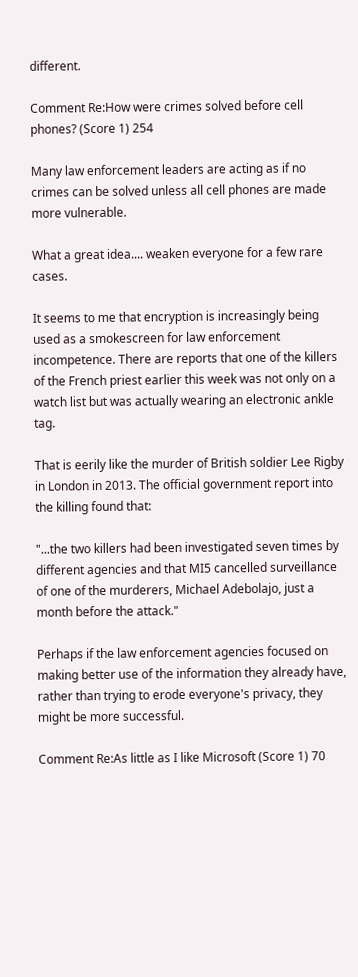different.

Comment Re:How were crimes solved before cell phones? (Score 1) 254

Many law enforcement leaders are acting as if no crimes can be solved unless all cell phones are made more vulnerable.

What a great idea.... weaken everyone for a few rare cases.

It seems to me that encryption is increasingly being used as a smokescreen for law enforcement incompetence. There are reports that one of the killers of the French priest earlier this week was not only on a watch list but was actually wearing an electronic ankle tag.

That is eerily like the murder of British soldier Lee Rigby in London in 2013. The official government report into the killing found that:

"...the two killers had been investigated seven times by different agencies and that MI5 cancelled surveillance of one of the murderers, Michael Adebolajo, just a month before the attack."

Perhaps if the law enforcement agencies focused on making better use of the information they already have, rather than trying to erode everyone's privacy, they might be more successful.

Comment Re:As little as I like Microsoft (Score 1) 70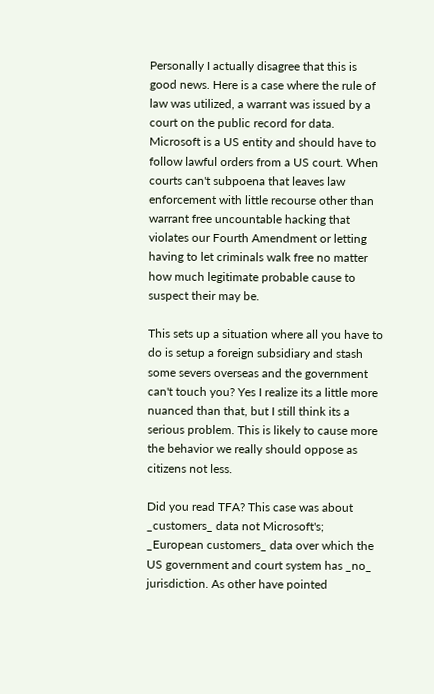Personally I actually disagree that this is good news. Here is a case where the rule of law was utilized, a warrant was issued by a court on the public record for data. Microsoft is a US entity and should have to follow lawful orders from a US court. When courts can't subpoena that leaves law enforcement with little recourse other than warrant free uncountable hacking that violates our Fourth Amendment or letting having to let criminals walk free no matter how much legitimate probable cause to suspect their may be.

This sets up a situation where all you have to do is setup a foreign subsidiary and stash some severs overseas and the government can't touch you? Yes I realize its a little more nuanced than that, but I still think its a serious problem. This is likely to cause more the behavior we really should oppose as citizens not less.

Did you read TFA? This case was about _customers_ data not Microsoft's; _European customers_ data over which the US government and court system has _no_ jurisdiction. As other have pointed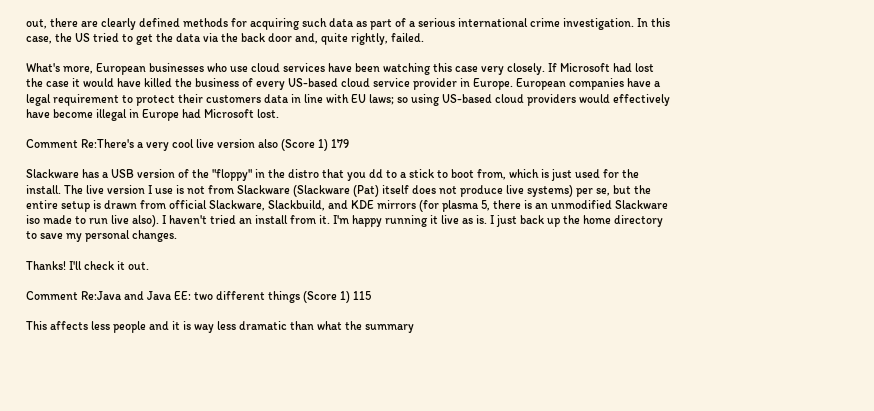out, there are clearly defined methods for acquiring such data as part of a serious international crime investigation. In this case, the US tried to get the data via the back door and, quite rightly, failed.

What's more, European businesses who use cloud services have been watching this case very closely. If Microsoft had lost the case it would have killed the business of every US-based cloud service provider in Europe. European companies have a legal requirement to protect their customers data in line with EU laws; so using US-based cloud providers would effectively have become illegal in Europe had Microsoft lost.

Comment Re:There's a very cool live version also (Score 1) 179

Slackware has a USB version of the "floppy" in the distro that you dd to a stick to boot from, which is just used for the install. The live version I use is not from Slackware (Slackware (Pat) itself does not produce live systems) per se, but the entire setup is drawn from official Slackware, Slackbuild, and KDE mirrors (for plasma 5, there is an unmodified Slackware iso made to run live also). I haven't tried an install from it. I'm happy running it live as is. I just back up the home directory to save my personal changes.

Thanks! I'll check it out.

Comment Re:Java and Java EE: two different things (Score 1) 115

This affects less people and it is way less dramatic than what the summary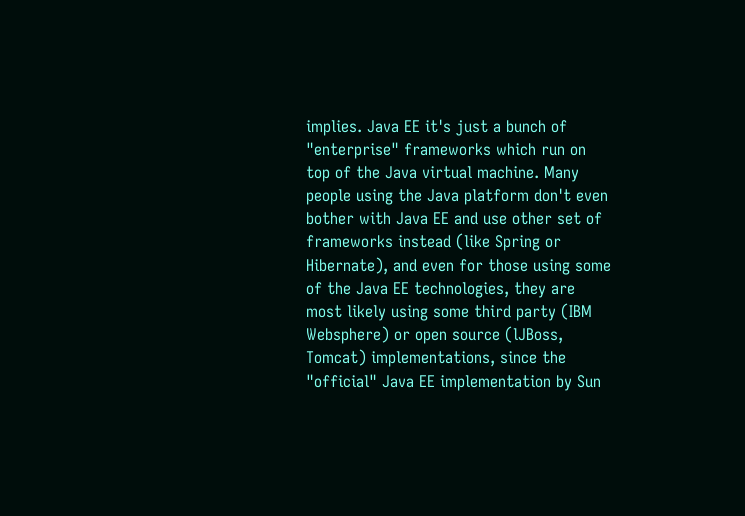implies. Java EE it's just a bunch of "enterprise" frameworks which run on top of the Java virtual machine. Many people using the Java platform don't even bother with Java EE and use other set of frameworks instead (like Spring or Hibernate), and even for those using some of the Java EE technologies, they are most likely using some third party (IBM Websphere) or open source (lJBoss, Tomcat) implementations, since the "official" Java EE implementation by Sun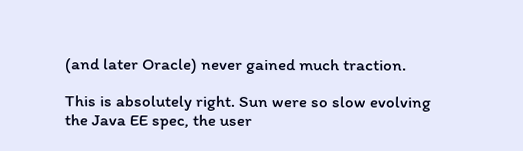(and later Oracle) never gained much traction.

This is absolutely right. Sun were so slow evolving the Java EE spec, the user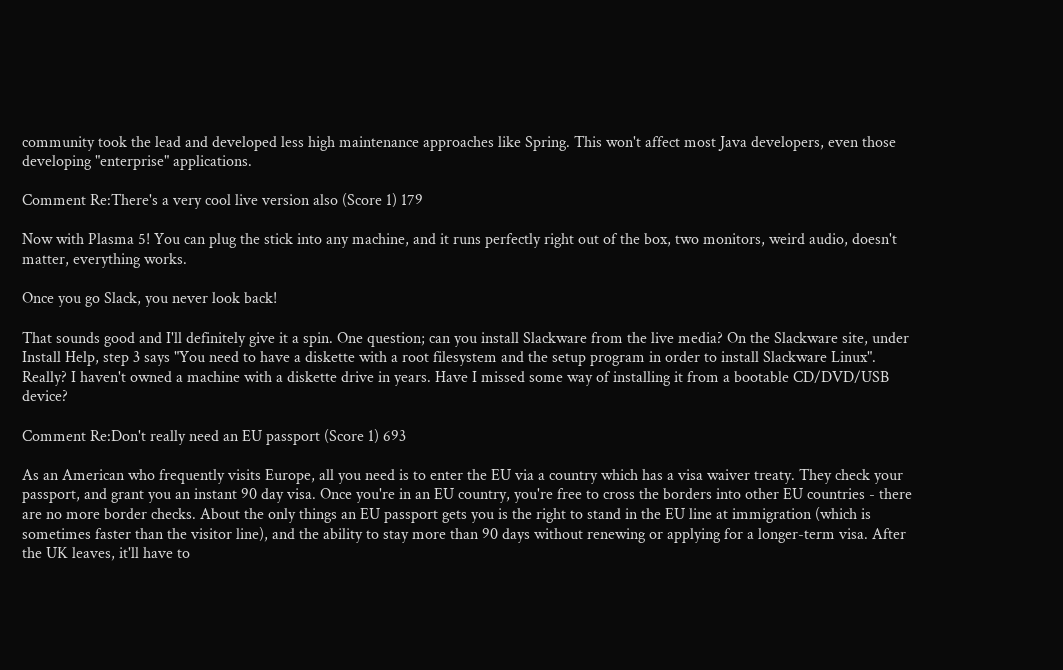community took the lead and developed less high maintenance approaches like Spring. This won't affect most Java developers, even those developing "enterprise" applications.

Comment Re:There's a very cool live version also (Score 1) 179

Now with Plasma 5! You can plug the stick into any machine, and it runs perfectly right out of the box, two monitors, weird audio, doesn't matter, everything works.

Once you go Slack, you never look back!

That sounds good and I'll definitely give it a spin. One question; can you install Slackware from the live media? On the Slackware site, under Install Help, step 3 says "You need to have a diskette with a root filesystem and the setup program in order to install Slackware Linux". Really? I haven't owned a machine with a diskette drive in years. Have I missed some way of installing it from a bootable CD/DVD/USB device?

Comment Re:Don't really need an EU passport (Score 1) 693

As an American who frequently visits Europe, all you need is to enter the EU via a country which has a visa waiver treaty. They check your passport, and grant you an instant 90 day visa. Once you're in an EU country, you're free to cross the borders into other EU countries - there are no more border checks. About the only things an EU passport gets you is the right to stand in the EU line at immigration (which is sometimes faster than the visitor line), and the ability to stay more than 90 days without renewing or applying for a longer-term visa. After the UK leaves, it'll have to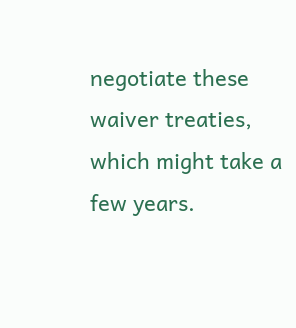negotiate these waiver treaties, which might take a few years.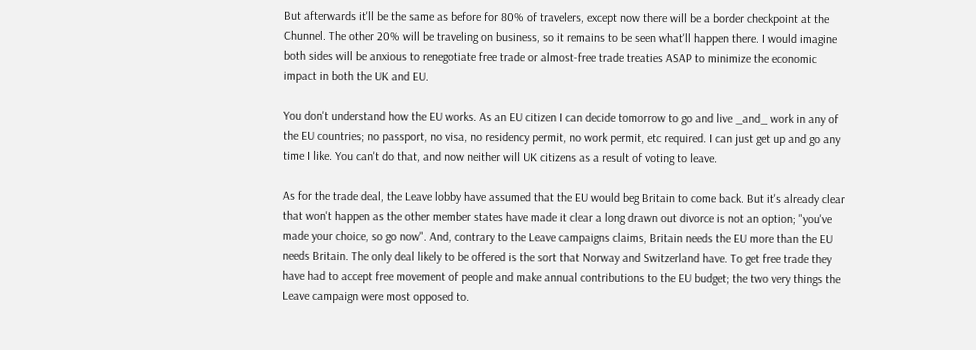But afterwards it'll be the same as before for 80% of travelers, except now there will be a border checkpoint at the Chunnel. The other 20% will be traveling on business, so it remains to be seen what'll happen there. I would imagine both sides will be anxious to renegotiate free trade or almost-free trade treaties ASAP to minimize the economic impact in both the UK and EU.

You don't understand how the EU works. As an EU citizen I can decide tomorrow to go and live _and_ work in any of the EU countries; no passport, no visa, no residency permit, no work permit, etc required. I can just get up and go any time I like. You can't do that, and now neither will UK citizens as a result of voting to leave.

As for the trade deal, the Leave lobby have assumed that the EU would beg Britain to come back. But it's already clear that won't happen as the other member states have made it clear a long drawn out divorce is not an option; "you've made your choice, so go now". And, contrary to the Leave campaigns claims, Britain needs the EU more than the EU needs Britain. The only deal likely to be offered is the sort that Norway and Switzerland have. To get free trade they have had to accept free movement of people and make annual contributions to the EU budget; the two very things the Leave campaign were most opposed to.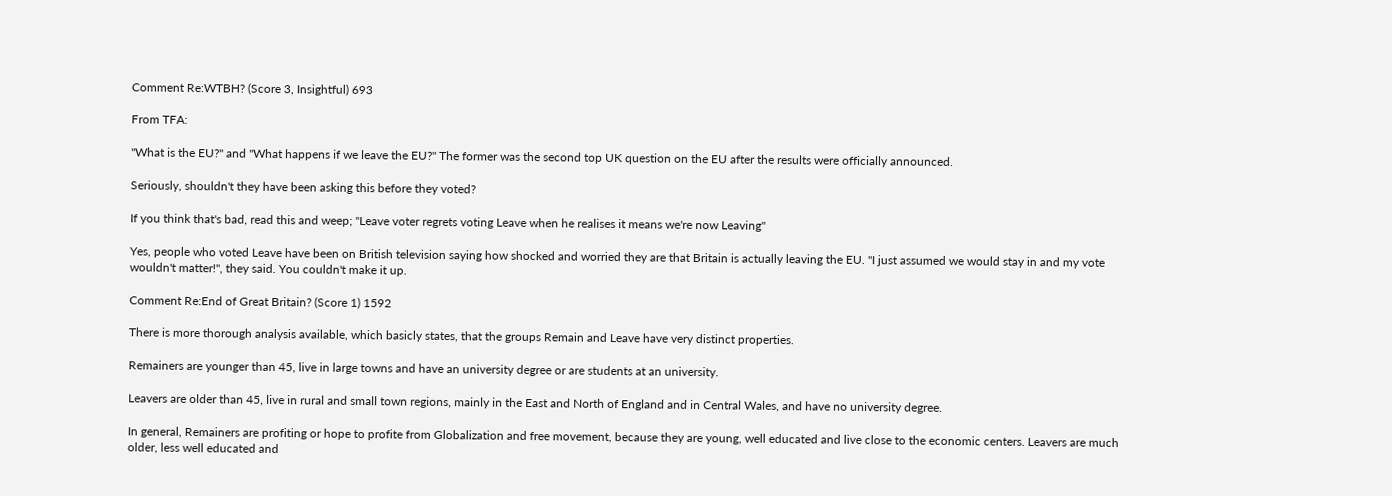Comment Re:WTBH? (Score 3, Insightful) 693

From TFA:

"What is the EU?" and "What happens if we leave the EU?" The former was the second top UK question on the EU after the results were officially announced.

Seriously, shouldn't they have been asking this before they voted?

If you think that's bad, read this and weep; "Leave voter regrets voting Leave when he realises it means we're now Leaving"

Yes, people who voted Leave have been on British television saying how shocked and worried they are that Britain is actually leaving the EU. "I just assumed we would stay in and my vote wouldn't matter!", they said. You couldn't make it up.

Comment Re:End of Great Britain? (Score 1) 1592

There is more thorough analysis available, which basicly states, that the groups Remain and Leave have very distinct properties.

Remainers are younger than 45, live in large towns and have an university degree or are students at an university.

Leavers are older than 45, live in rural and small town regions, mainly in the East and North of England and in Central Wales, and have no university degree.

In general, Remainers are profiting or hope to profite from Globalization and free movement, because they are young, well educated and live close to the economic centers. Leavers are much older, less well educated and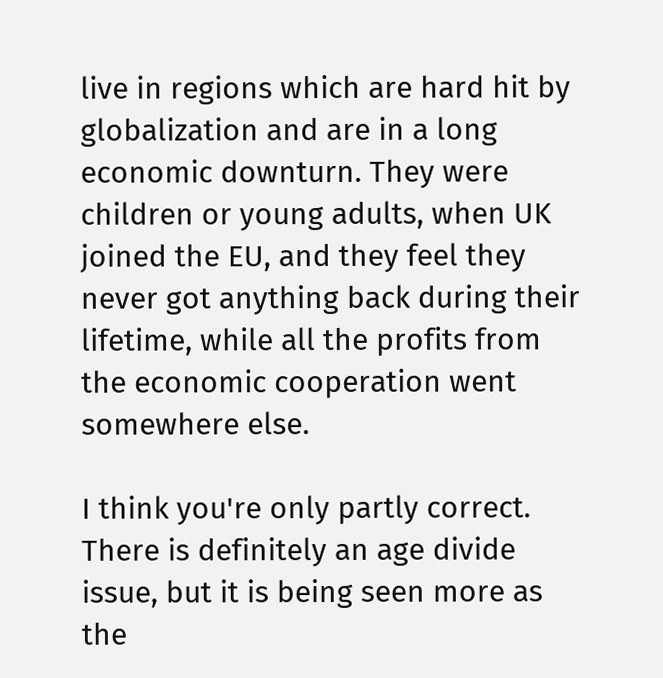live in regions which are hard hit by globalization and are in a long economic downturn. They were children or young adults, when UK joined the EU, and they feel they never got anything back during their lifetime, while all the profits from the economic cooperation went somewhere else.

I think you're only partly correct. There is definitely an age divide issue, but it is being seen more as the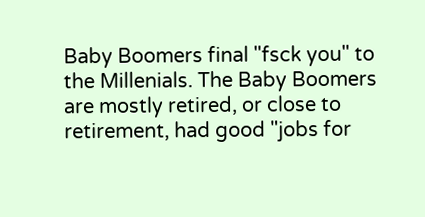Baby Boomers final "fsck you" to the Millenials. The Baby Boomers are mostly retired, or close to retirement, had good "jobs for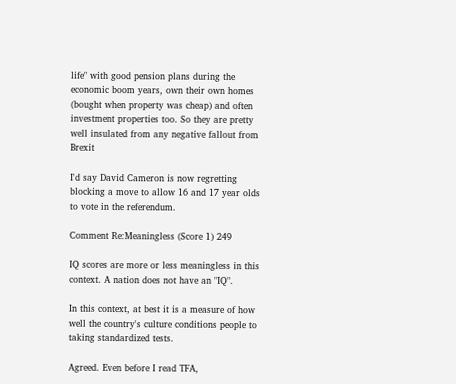life" with good pension plans during the economic boom years, own their own homes (bought when property was cheap) and often investment properties too. So they are pretty well insulated from any negative fallout from Brexit

I'd say David Cameron is now regretting blocking a move to allow 16 and 17 year olds to vote in the referendum.

Comment Re:Meaningless (Score 1) 249

IQ scores are more or less meaningless in this context. A nation does not have an "IQ".

In this context, at best it is a measure of how well the country's culture conditions people to taking standardized tests.

Agreed. Even before I read TFA,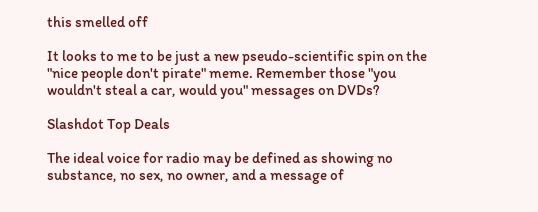this smelled off

It looks to me to be just a new pseudo-scientific spin on the "nice people don't pirate" meme. Remember those "you wouldn't steal a car, would you" messages on DVDs?

Slashdot Top Deals

The ideal voice for radio may be defined as showing no substance, no sex, no owner, and a message of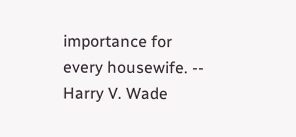importance for every housewife. -- Harry V. Wade